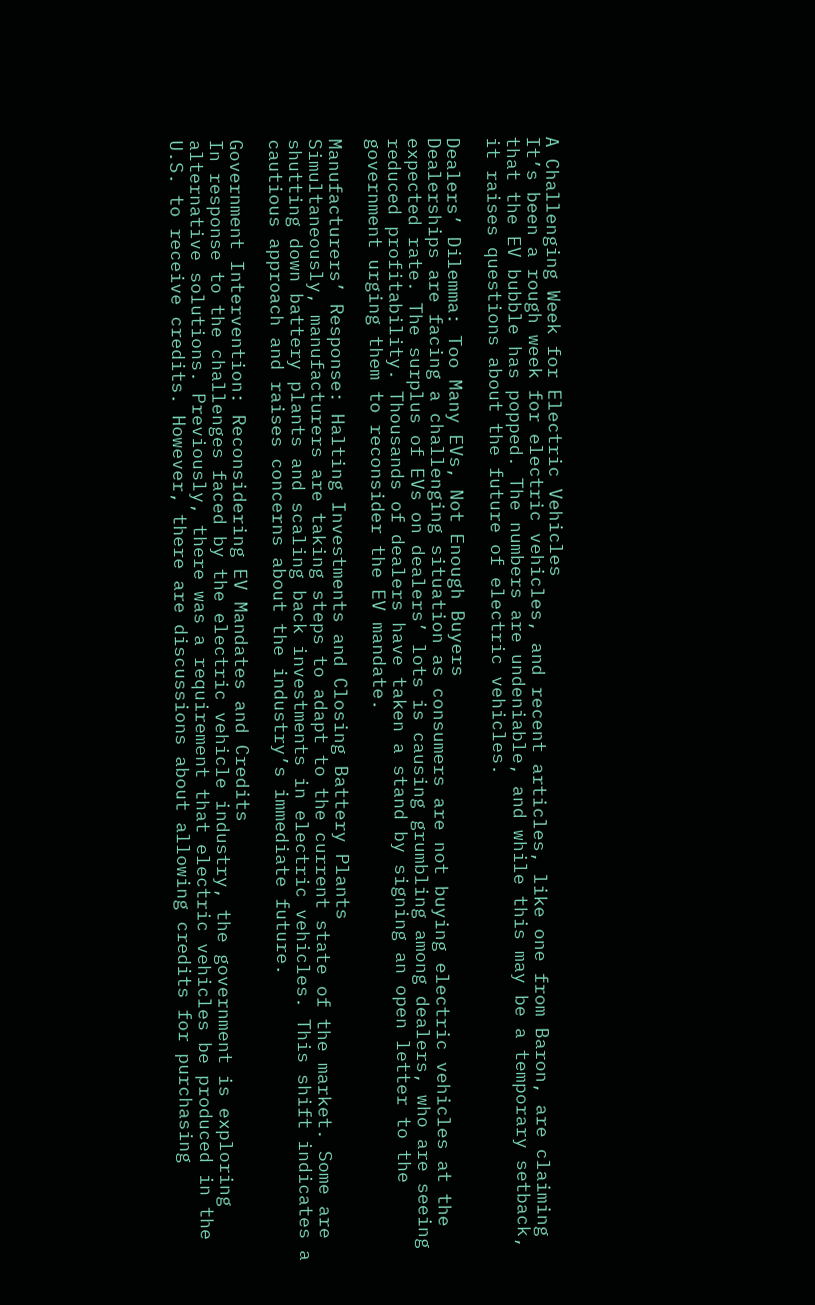A Challenging Week for Electric Vehicles
It’s been a rough week for electric vehicles, and recent articles, like one from Baron, are claiming that the EV bubble has popped. The numbers are undeniable, and while this may be a temporary setback, it raises questions about the future of electric vehicles.

Dealers’ Dilemma: Too Many EVs, Not Enough Buyers
Dealerships are facing a challenging situation as consumers are not buying electric vehicles at the expected rate. The surplus of EVs on dealers’ lots is causing grumbling among dealers, who are seeing reduced profitability. Thousands of dealers have taken a stand by signing an open letter to the government urging them to reconsider the EV mandate.

Manufacturers’ Response: Halting Investments and Closing Battery Plants
Simultaneously, manufacturers are taking steps to adapt to the current state of the market. Some are shutting down battery plants and scaling back investments in electric vehicles. This shift indicates a cautious approach and raises concerns about the industry’s immediate future.

Government Intervention: Reconsidering EV Mandates and Credits
In response to the challenges faced by the electric vehicle industry, the government is exploring alternative solutions. Previously, there was a requirement that electric vehicles be produced in the U.S. to receive credits. However, there are discussions about allowing credits for purchasing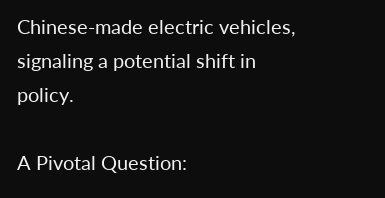Chinese-made electric vehicles, signaling a potential shift in policy.

A Pivotal Question: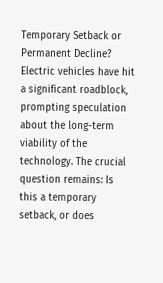Temporary Setback or Permanent Decline?
Electric vehicles have hit a significant roadblock, prompting speculation about the long-term viability of the technology. The crucial question remains: Is this a temporary setback, or does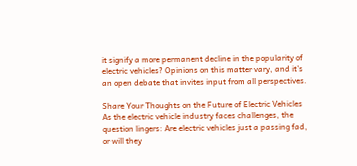it signify a more permanent decline in the popularity of electric vehicles? Opinions on this matter vary, and it’s an open debate that invites input from all perspectives.

Share Your Thoughts on the Future of Electric Vehicles
As the electric vehicle industry faces challenges, the question lingers: Are electric vehicles just a passing fad, or will they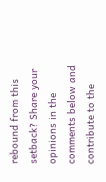rebound from this setback? Share your opinions in the comments below and contribute to the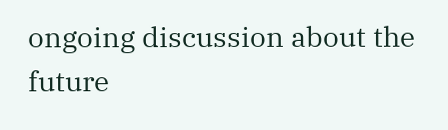ongoing discussion about the future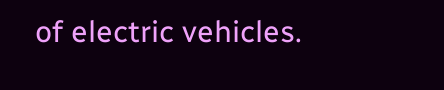of electric vehicles.